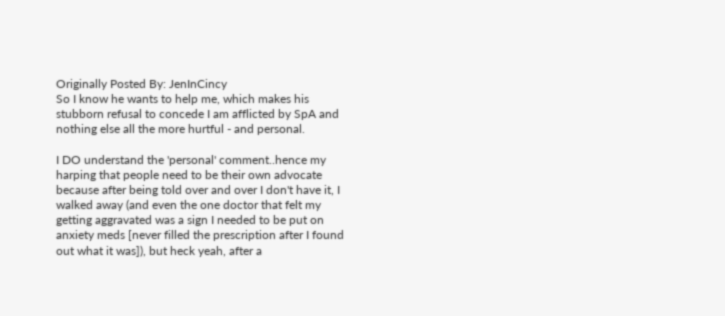Originally Posted By: JenInCincy
So I know he wants to help me, which makes his stubborn refusal to concede I am afflicted by SpA and nothing else all the more hurtful - and personal.

I DO understand the 'personal' comment..hence my harping that people need to be their own advocate because after being told over and over I don't have it, I walked away (and even the one doctor that felt my getting aggravated was a sign I needed to be put on anxiety meds [never filled the prescription after I found out what it was]), but heck yeah, after a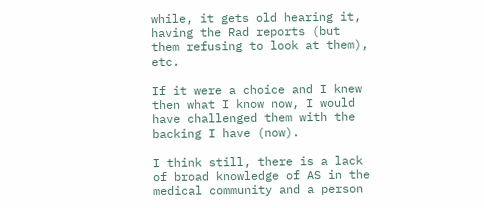while, it gets old hearing it, having the Rad reports (but them refusing to look at them), etc.

If it were a choice and I knew then what I know now, I would have challenged them with the backing I have (now).

I think still, there is a lack of broad knowledge of AS in the medical community and a person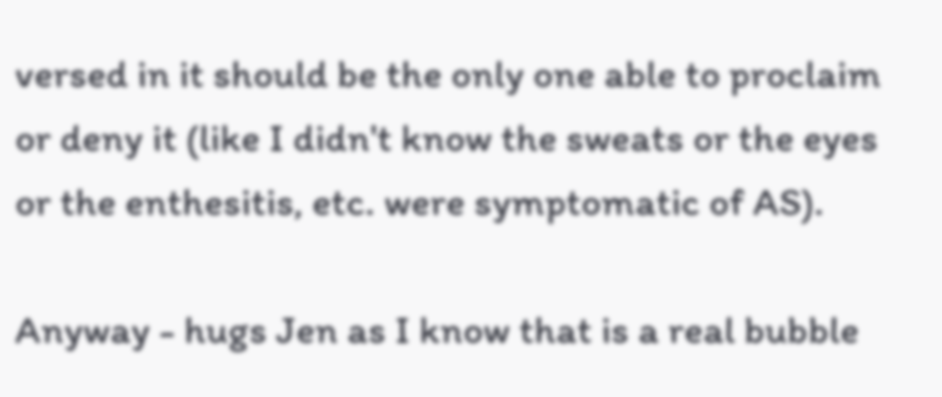versed in it should be the only one able to proclaim or deny it (like I didn't know the sweats or the eyes or the enthesitis, etc. were symptomatic of AS).

Anyway - hugs Jen as I know that is a real bubble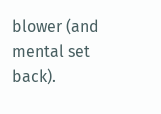blower (and mental set back).